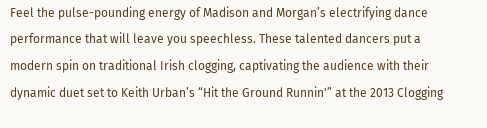Feel the pulse-pounding energy of Madison and Morgan’s electrifying dance performance that will leave you speechless. These talented dancers put a modern spin on traditional Irish clogging, captivating the audience with their dynamic duet set to Keith Urban’s “Hit the Ground Runnin'” at the 2013 Clogging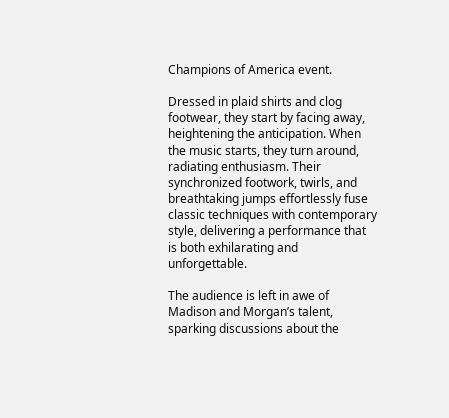Champions of America event.

Dressed in plaid shirts and clog footwear, they start by facing away, heightening the anticipation. When the music starts, they turn around, radiating enthusiasm. Their synchronized footwork, twirls, and breathtaking jumps effortlessly fuse classic techniques with contemporary style, delivering a performance that is both exhilarating and unforgettable.

The audience is left in awe of Madison and Morgan’s talent, sparking discussions about the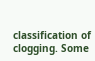classification of clogging. Some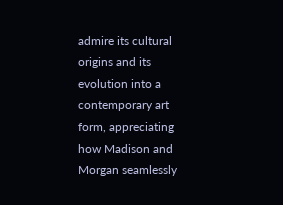admire its cultural origins and its evolution into a contemporary art form, appreciating how Madison and Morgan seamlessly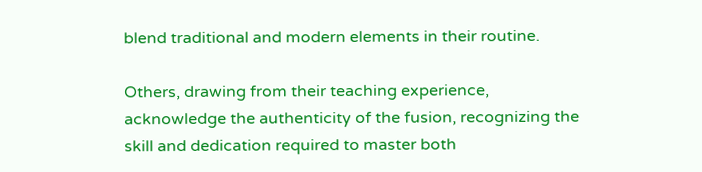blend traditional and modern elements in their routine.

Others, drawing from their teaching experience, acknowledge the authenticity of the fusion, recognizing the skill and dedication required to master both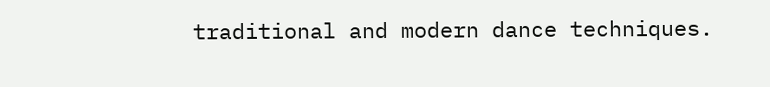traditional and modern dance techniques.